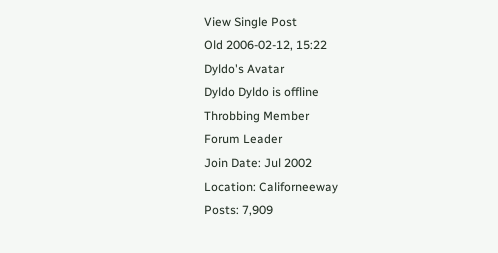View Single Post
Old 2006-02-12, 15:22
Dyldo's Avatar
Dyldo Dyldo is offline
Throbbing Member
Forum Leader
Join Date: Jul 2002
Location: Californeeway
Posts: 7,909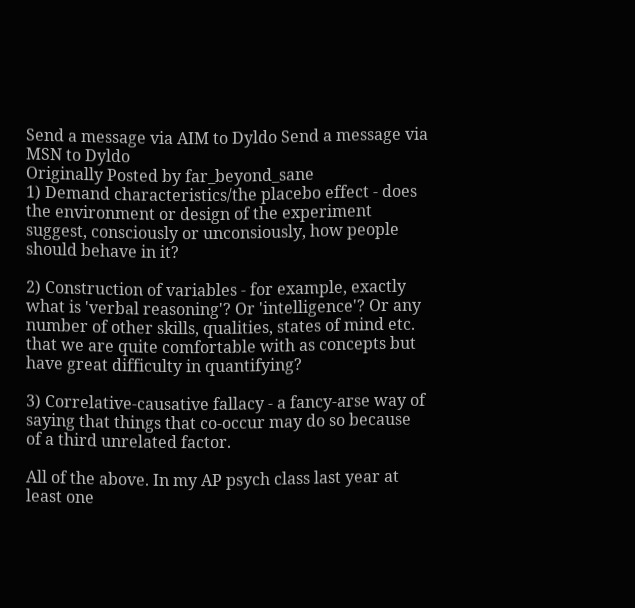Send a message via AIM to Dyldo Send a message via MSN to Dyldo
Originally Posted by far_beyond_sane
1) Demand characteristics/the placebo effect - does the environment or design of the experiment suggest, consciously or unconsiously, how people should behave in it?

2) Construction of variables - for example, exactly what is 'verbal reasoning'? Or 'intelligence'? Or any number of other skills, qualities, states of mind etc. that we are quite comfortable with as concepts but have great difficulty in quantifying?

3) Correlative-causative fallacy - a fancy-arse way of saying that things that co-occur may do so because of a third unrelated factor.

All of the above. In my AP psych class last year at least one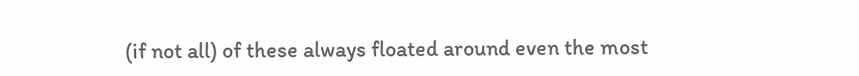(if not all) of these always floated around even the most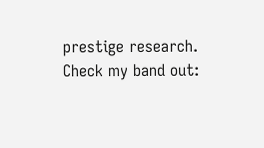prestige research.
Check my band out: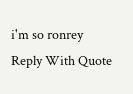i'm so ronrey
Reply With Quote